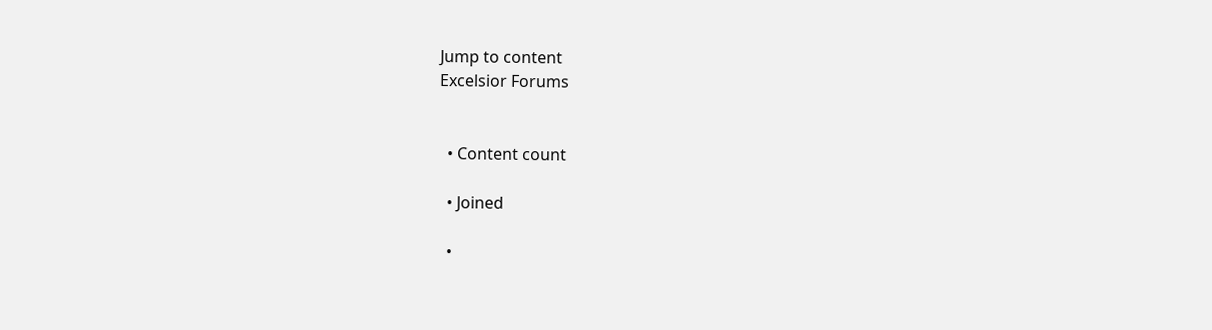Jump to content
Excelsior Forums


  • Content count

  • Joined

  •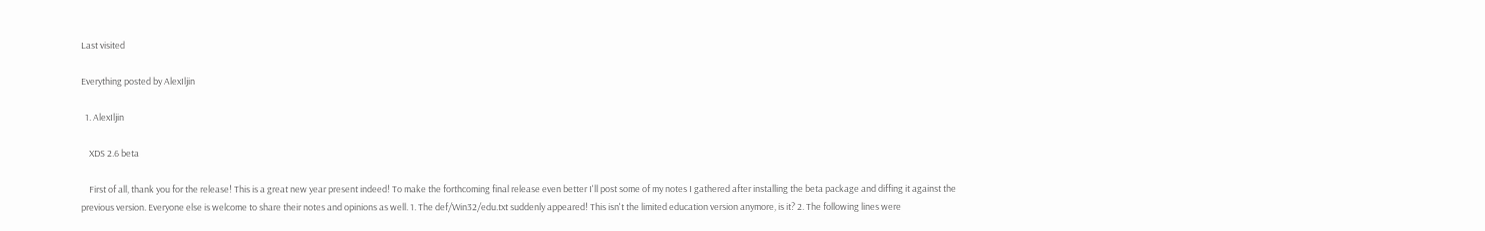Last visited

Everything posted by AlexIljin

  1. AlexIljin

    XDS 2.6 beta

    First of all, thank you for the release! This is a great new year present indeed! To make the forthcoming final release even better I'll post some of my notes I gathered after installing the beta package and diffing it against the previous version. Everyone else is welcome to share their notes and opinions as well. 1. The def/Win32/edu.txt suddenly appeared! This isn't the limited education version anymore, is it? 2. The following lines were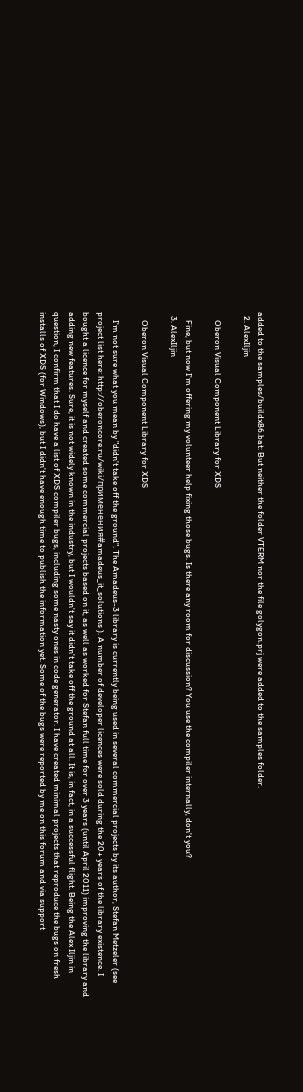added to the samples/buildx86.bat: But neither the folder VTERM nor the file golygon.prj were added to the samples folder.
  2. AlexIljin

    Oberon Visual Component Library for XDS

    Fine, but now I'm offering my volunteer help fixing those bugs. Is there any room for discussion? You use the compiler internally, don't you?
  3. AlexIljin

    Oberon Visual Component Library for XDS

    I'm not sure what you mean by "didn't take off the ground". The Amadeus-3 library is currently being used in several commercial projects by its author, Stefan Metzeler (see project list here: http://oberoncore.ru/wiki/применения#amadeus_it_solutions ). A number of developer licences were sold during the 20+ years of the library existence. I bought a licence for myself and created some commercial projects based on it, as well as worked for Stefan full time for over 3 years (until April 2011) improving the library and adding new features. Sure, it is not widely known in the industry, but I wouldn't say it didn't take off the ground at all. It is, in fact, in a successful flight. Being the Alex Iljin in question, I confirm that I do have a list of XDS compiler bugs, including some nasty ones in code generator. I have created minimal projects that reproduce the bugs on fresh installs of XDS (for Windows), but I didn't have enough time to publish the information yet. Some of the bugs were reported by me on this forum and via support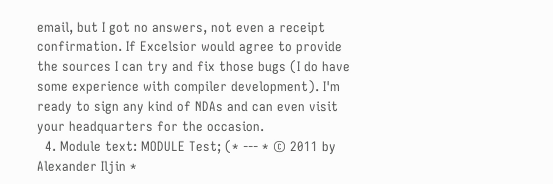email, but I got no answers, not even a receipt confirmation. If Excelsior would agree to provide the sources I can try and fix those bugs (I do have some experience with compiler development). I'm ready to sign any kind of NDAs and can even visit your headquarters for the occasion.
  4. Module text: MODULE Test; (* --- * © 2011 by Alexander Iljin *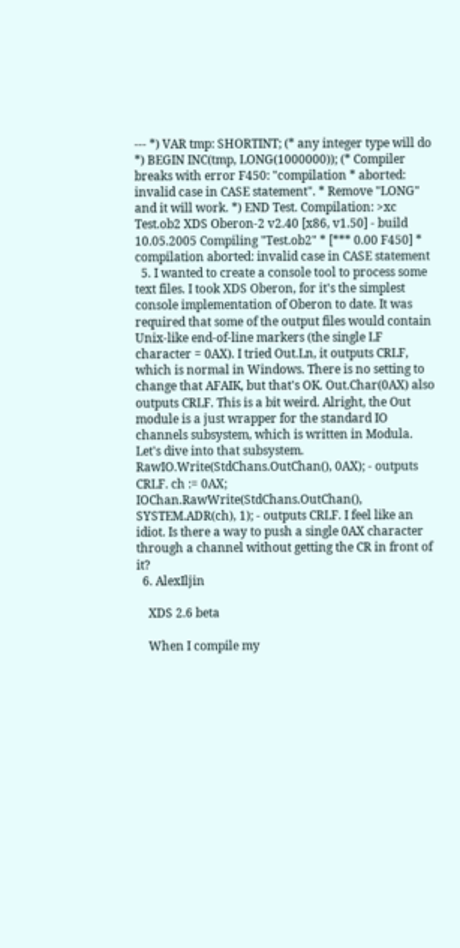--- *) VAR tmp: SHORTINT; (* any integer type will do *) BEGIN INC(tmp, LONG(1000000)); (* Compiler breaks with error F450: "compilation * aborted: invalid case in CASE statement". * Remove "LONG" and it will work. *) END Test. Compilation: >xc Test.ob2 XDS Oberon-2 v2.40 [x86, v1.50] - build 10.05.2005 Compiling "Test.ob2" * [*** 0.00 F450] * compilation aborted: invalid case in CASE statement
  5. I wanted to create a console tool to process some text files. I took XDS Oberon, for it's the simplest console implementation of Oberon to date. It was required that some of the output files would contain Unix-like end-of-line markers (the single LF character = 0AX). I tried Out.Ln, it outputs CRLF, which is normal in Windows. There is no setting to change that AFAIK, but that's OK. Out.Char(0AX) also outputs CRLF. This is a bit weird. Alright, the Out module is a just wrapper for the standard IO channels subsystem, which is written in Modula. Let's dive into that subsystem. RawIO.Write(StdChans.OutChan(), 0AX); - outputs CRLF. ch := 0AX; IOChan.RawWrite(StdChans.OutChan(), SYSTEM.ADR(ch), 1); - outputs CRLF. I feel like an idiot. Is there a way to push a single 0AX character through a channel without getting the CR in front of it?
  6. AlexIljin

    XDS 2.6 beta

    When I compile my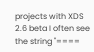projects with XDS 2.6 beta I often see the string "====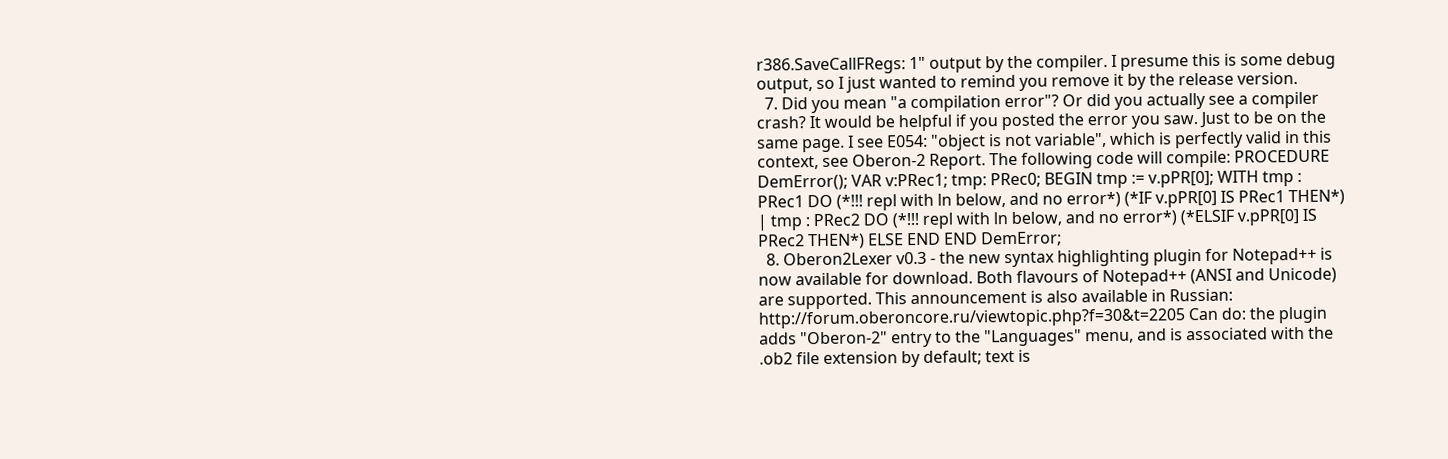r386.SaveCallFRegs: 1" output by the compiler. I presume this is some debug output, so I just wanted to remind you remove it by the release version.
  7. Did you mean "a compilation error"? Or did you actually see a compiler crash? It would be helpful if you posted the error you saw. Just to be on the same page. I see E054: "object is not variable", which is perfectly valid in this context, see Oberon-2 Report. The following code will compile: PROCEDURE DemError(); VAR v:PRec1; tmp: PRec0; BEGIN tmp := v.pPR[0]; WITH tmp : PRec1 DO (*!!! repl with ln below, and no error*) (*IF v.pPR[0] IS PRec1 THEN*) | tmp : PRec2 DO (*!!! repl with ln below, and no error*) (*ELSIF v.pPR[0] IS PRec2 THEN*) ELSE END END DemError;
  8. Oberon2Lexer v0.3 - the new syntax highlighting plugin for Notepad++ is now available for download. Both flavours of Notepad++ (ANSI and Unicode) are supported. This announcement is also available in Russian: http://forum.oberoncore.ru/viewtopic.php?f=30&t=2205 Can do: the plugin adds "Oberon-2" entry to the "Languages" menu, and is associated with the .ob2 file extension by default; text is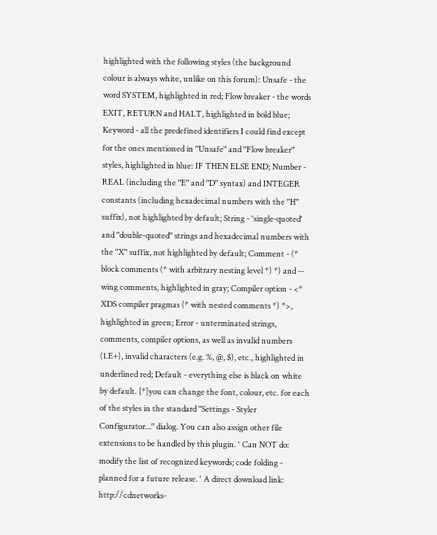highlighted with the following styles (the background colour is always white, unlike on this forum): Unsafe - the word SYSTEM, highlighted in red; Flow breaker - the words EXIT, RETURN and HALT, highlighted in bold blue; Keyword - all the predefined identifiers I could find except for the ones mentioned in "Unsafe" and "Flow breaker" styles, highlighted in blue: IF THEN ELSE END; Number - REAL (including the "E" and "D" syntax) and INTEGER constants (including hexadecimal numbers with the "H" suffix), not highlighted by default; String - 'single-quoted' and "double-quoted" strings and hexadecimal numbers with the "X" suffix, not highlighted by default; Comment - (* block comments (* with arbitrary nesting level *) *) and -- wing comments, highlighted in gray; Compiler option - <* XDS compiler pragmas (* with nested comments *) *>, highlighted in green; Error - unterminated strings, comments, compiler options, as well as invalid numbers (1.E+), invalid characters (e.g. %, @, $), etc., highlighted in underlined red; Default - everything else is black on white by default. [*]you can change the font, colour, etc. for each of the styles in the standard "Settings - Styler Configurator..." dialog. You can also assign other file extensions to be handled by this plugin. ' Can NOT do: modify the list of recognized keywords; code folding - planned for a future release. ' A direct download link: http://cdnetworks-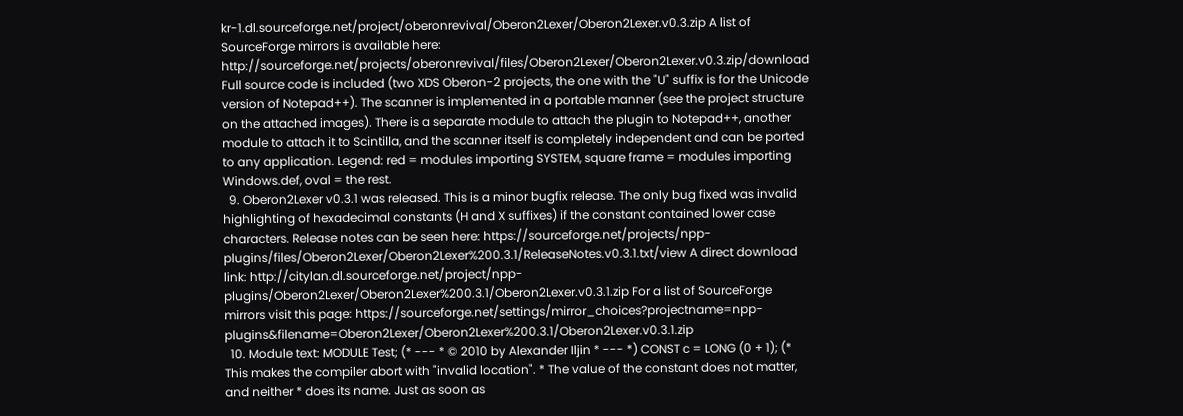kr-1.dl.sourceforge.net/project/oberonrevival/Oberon2Lexer/Oberon2Lexer.v0.3.zip A list of SourceForge mirrors is available here: http://sourceforge.net/projects/oberonrevival/files/Oberon2Lexer/Oberon2Lexer.v0.3.zip/download Full source code is included (two XDS Oberon-2 projects, the one with the "U" suffix is for the Unicode version of Notepad++). The scanner is implemented in a portable manner (see the project structure on the attached images). There is a separate module to attach the plugin to Notepad++, another module to attach it to Scintilla, and the scanner itself is completely independent and can be ported to any application. Legend: red = modules importing SYSTEM, square frame = modules importing Windows.def, oval = the rest.
  9. Oberon2Lexer v0.3.1 was released. This is a minor bugfix release. The only bug fixed was invalid highlighting of hexadecimal constants (H and X suffixes) if the constant contained lower case characters. Release notes can be seen here: https://sourceforge.net/projects/npp-plugins/files/Oberon2Lexer/Oberon2Lexer%200.3.1/ReleaseNotes.v0.3.1.txt/view A direct download link: http://citylan.dl.sourceforge.net/project/npp-plugins/Oberon2Lexer/Oberon2Lexer%200.3.1/Oberon2Lexer.v0.3.1.zip For a list of SourceForge mirrors visit this page: https://sourceforge.net/settings/mirror_choices?projectname=npp-plugins&filename=Oberon2Lexer/Oberon2Lexer%200.3.1/Oberon2Lexer.v0.3.1.zip
  10. Module text: MODULE Test; (* --- * © 2010 by Alexander Iljin * --- *) CONST c = LONG (0 + 1); (* This makes the compiler abort with "invalid location". * The value of the constant does not matter, and neither * does its name. Just as soon as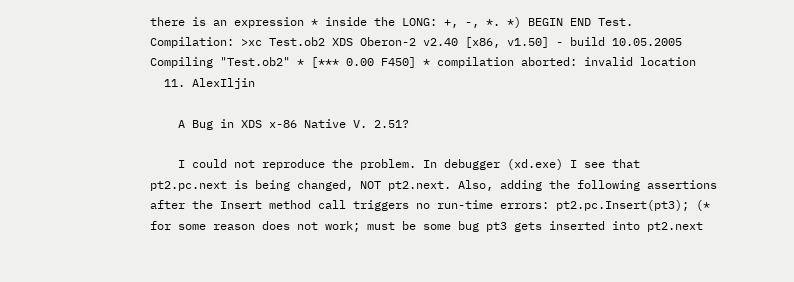there is an expression * inside the LONG: +, -, *. *) BEGIN END Test. Compilation: >xc Test.ob2 XDS Oberon-2 v2.40 [x86, v1.50] - build 10.05.2005 Compiling "Test.ob2" * [*** 0.00 F450] * compilation aborted: invalid location
  11. AlexIljin

    A Bug in XDS x-86 Native V. 2.51?

    I could not reproduce the problem. In debugger (xd.exe) I see that pt2.pc.next is being changed, NOT pt2.next. Also, adding the following assertions after the Insert method call triggers no run-time errors: pt2.pc.Insert(pt3); (* for some reason does not work; must be some bug pt3 gets inserted into pt2.next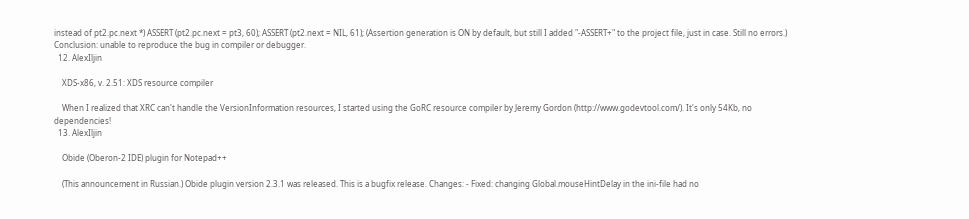instead of pt2.pc.next *) ASSERT (pt2.pc.next = pt3, 60); ASSERT (pt2.next = NIL, 61); (Assertion generation is ON by default, but still I added "-ASSERT+" to the project file, just in case. Still no errors.) Conclusion: unable to reproduce the bug in compiler or debugger.
  12. AlexIljin

    XDS-x86, v. 2.51: XDS resource compiler

    When I realized that XRC can't handle the VersionInformation resources, I started using the GoRC resource compiler by Jeremy Gordon (http://www.godevtool.com/). It's only 54Kb, no dependencies!
  13. AlexIljin

    Obide (Oberon-2 IDE) plugin for Notepad++

    (This announcement in Russian.) Obide plugin version 2.3.1 was released. This is a bugfix release. Changes: - Fixed: changing Global.mouseHintDelay in the ini-file had no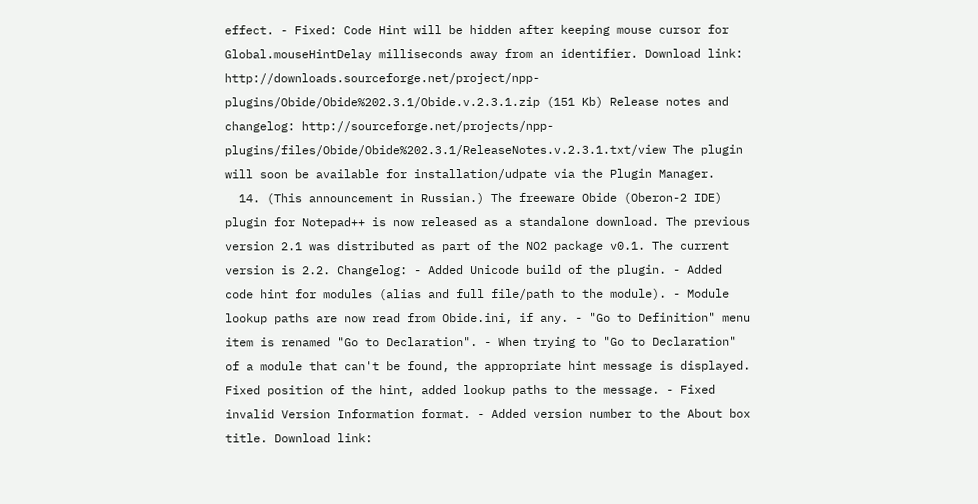effect. - Fixed: Code Hint will be hidden after keeping mouse cursor for Global.mouseHintDelay milliseconds away from an identifier. Download link: http://downloads.sourceforge.net/project/npp-plugins/Obide/Obide%202.3.1/Obide.v.2.3.1.zip (151 Kb) Release notes and changelog: http://sourceforge.net/projects/npp-plugins/files/Obide/Obide%202.3.1/ReleaseNotes.v.2.3.1.txt/view The plugin will soon be available for installation/udpate via the Plugin Manager.
  14. (This announcement in Russian.) The freeware Obide (Oberon-2 IDE) plugin for Notepad++ is now released as a standalone download. The previous version 2.1 was distributed as part of the NO2 package v0.1. The current version is 2.2. Changelog: - Added Unicode build of the plugin. - Added code hint for modules (alias and full file/path to the module). - Module lookup paths are now read from Obide.ini, if any. - "Go to Definition" menu item is renamed "Go to Declaration". - When trying to "Go to Declaration" of a module that can't be found, the appropriate hint message is displayed. Fixed position of the hint, added lookup paths to the message. - Fixed invalid Version Information format. - Added version number to the About box title. Download link: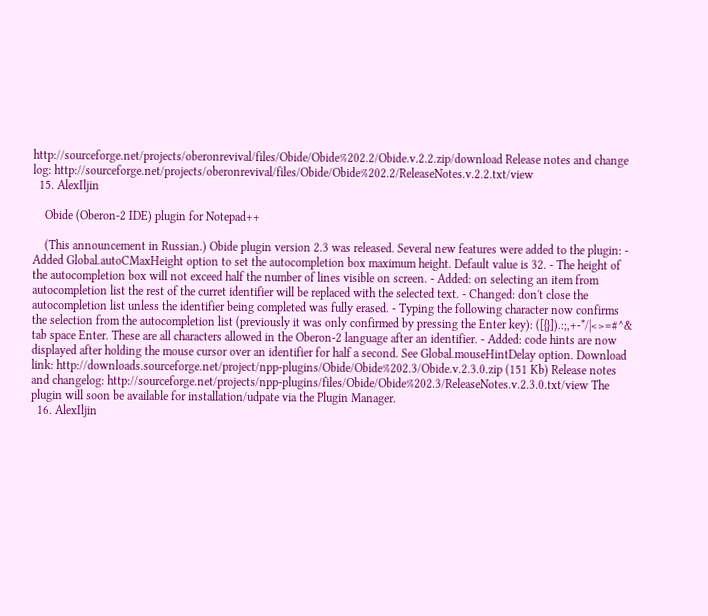http://sourceforge.net/projects/oberonrevival/files/Obide/Obide%202.2/Obide.v.2.2.zip/download Release notes and change log: http://sourceforge.net/projects/oberonrevival/files/Obide/Obide%202.2/ReleaseNotes.v.2.2.txt/view
  15. AlexIljin

    Obide (Oberon-2 IDE) plugin for Notepad++

    (This announcement in Russian.) Obide plugin version 2.3 was released. Several new features were added to the plugin: - Added Global.autoCMaxHeight option to set the autocompletion box maximum height. Default value is 32. - The height of the autocompletion box will not exceed half the number of lines visible on screen. - Added: on selecting an item from autocompletion list the rest of the curret identifier will be replaced with the selected text. - Changed: don't close the autocompletion list unless the identifier being completed was fully erased. - Typing the following character now confirms the selection from the autocompletion list (previously it was only confirmed by pressing the Enter key): ([{}]).:;,+-*/|<>=#^& tab space Enter. These are all characters allowed in the Oberon-2 language after an identifier. - Added: code hints are now displayed after holding the mouse cursor over an identifier for half a second. See Global.mouseHintDelay option. Download link: http://downloads.sourceforge.net/project/npp-plugins/Obide/Obide%202.3/Obide.v.2.3.0.zip (151 Kb) Release notes and changelog: http://sourceforge.net/projects/npp-plugins/files/Obide/Obide%202.3/ReleaseNotes.v.2.3.0.txt/view The plugin will soon be available for installation/udpate via the Plugin Manager.
  16. AlexIljin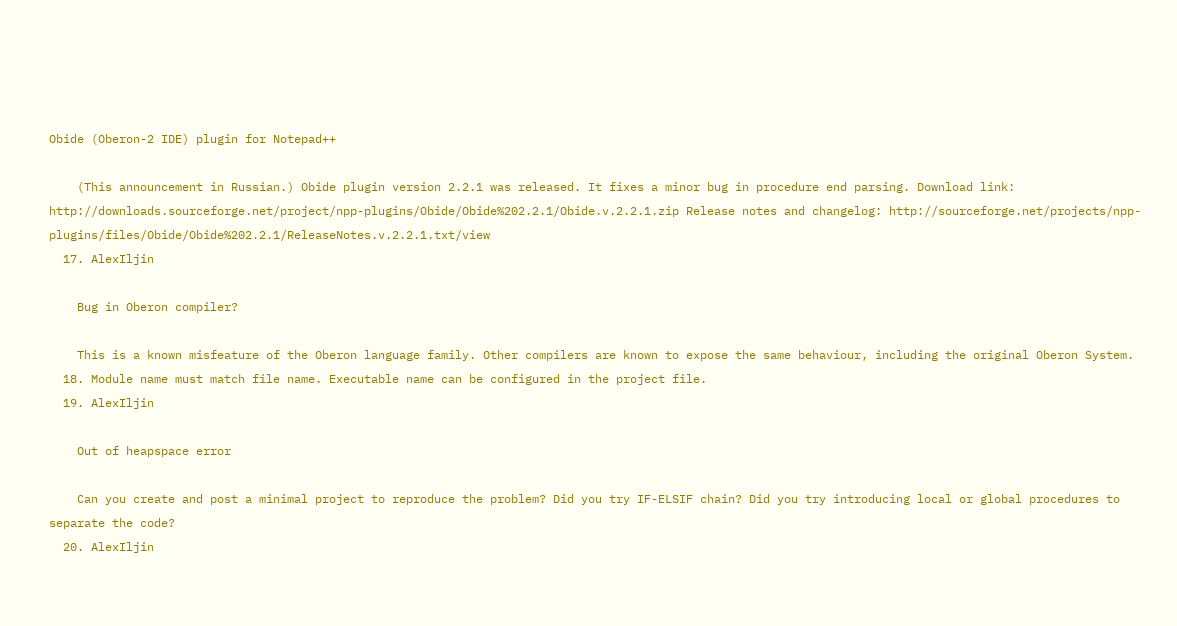Obide (Oberon-2 IDE) plugin for Notepad++

    (This announcement in Russian.) Obide plugin version 2.2.1 was released. It fixes a minor bug in procedure end parsing. Download link: http://downloads.sourceforge.net/project/npp-plugins/Obide/Obide%202.2.1/Obide.v.2.2.1.zip Release notes and changelog: http://sourceforge.net/projects/npp-plugins/files/Obide/Obide%202.2.1/ReleaseNotes.v.2.2.1.txt/view
  17. AlexIljin

    Bug in Oberon compiler?

    This is a known misfeature of the Oberon language family. Other compilers are known to expose the same behaviour, including the original Oberon System.
  18. Module name must match file name. Executable name can be configured in the project file.
  19. AlexIljin

    Out of heapspace error

    Can you create and post a minimal project to reproduce the problem? Did you try IF-ELSIF chain? Did you try introducing local or global procedures to separate the code?
  20. AlexIljin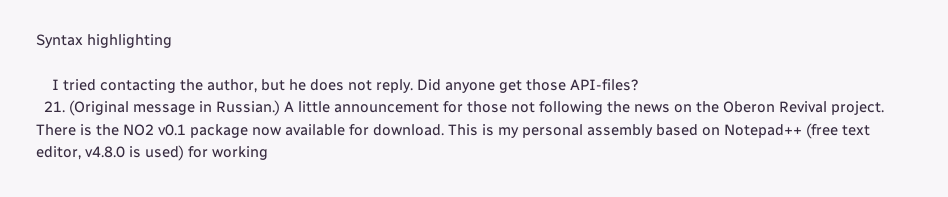Syntax highlighting

    I tried contacting the author, but he does not reply. Did anyone get those API-files?
  21. (Original message in Russian.) A little announcement for those not following the news on the Oberon Revival project. There is the NO2 v0.1 package now available for download. This is my personal assembly based on Notepad++ (free text editor, v4.8.0 is used) for working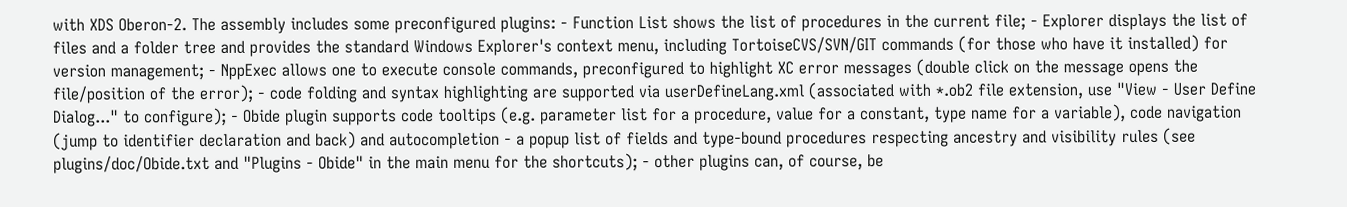with XDS Oberon-2. The assembly includes some preconfigured plugins: - Function List shows the list of procedures in the current file; - Explorer displays the list of files and a folder tree and provides the standard Windows Explorer's context menu, including TortoiseCVS/SVN/GIT commands (for those who have it installed) for version management; - NppExec allows one to execute console commands, preconfigured to highlight XC error messages (double click on the message opens the file/position of the error); - code folding and syntax highlighting are supported via userDefineLang.xml (associated with *.ob2 file extension, use "View - User Define Dialog..." to configure); - Obide plugin supports code tooltips (e.g. parameter list for a procedure, value for a constant, type name for a variable), code navigation (jump to identifier declaration and back) and autocompletion - a popup list of fields and type-bound procedures respecting ancestry and visibility rules (see plugins/doc/Obide.txt and "Plugins - Obide" in the main menu for the shortcuts); - other plugins can, of course, be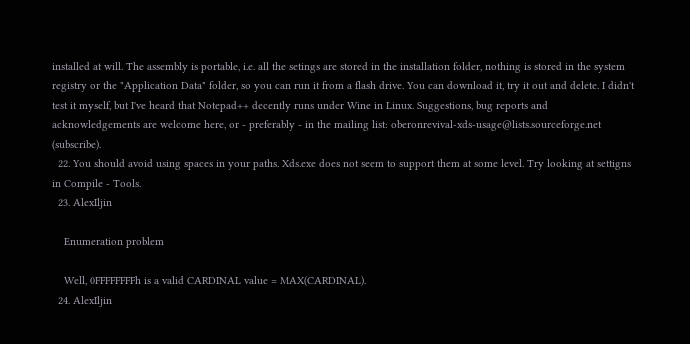installed at will. The assembly is portable, i.e. all the setings are stored in the installation folder, nothing is stored in the system registry or the "Application Data" folder, so you can run it from a flash drive. You can download it, try it out and delete. I didn't test it myself, but I've heard that Notepad++ decently runs under Wine in Linux. Suggestions, bug reports and acknowledgements are welcome here, or - preferably - in the mailing list: oberonrevival-xds-usage@lists.sourceforge.net (subscribe).
  22. You should avoid using spaces in your paths. Xds.exe does not seem to support them at some level. Try looking at settigns in Compile - Tools.
  23. AlexIljin

    Enumeration problem

    Well, 0FFFFFFFFh is a valid CARDINAL value = MAX(CARDINAL).
  24. AlexIljin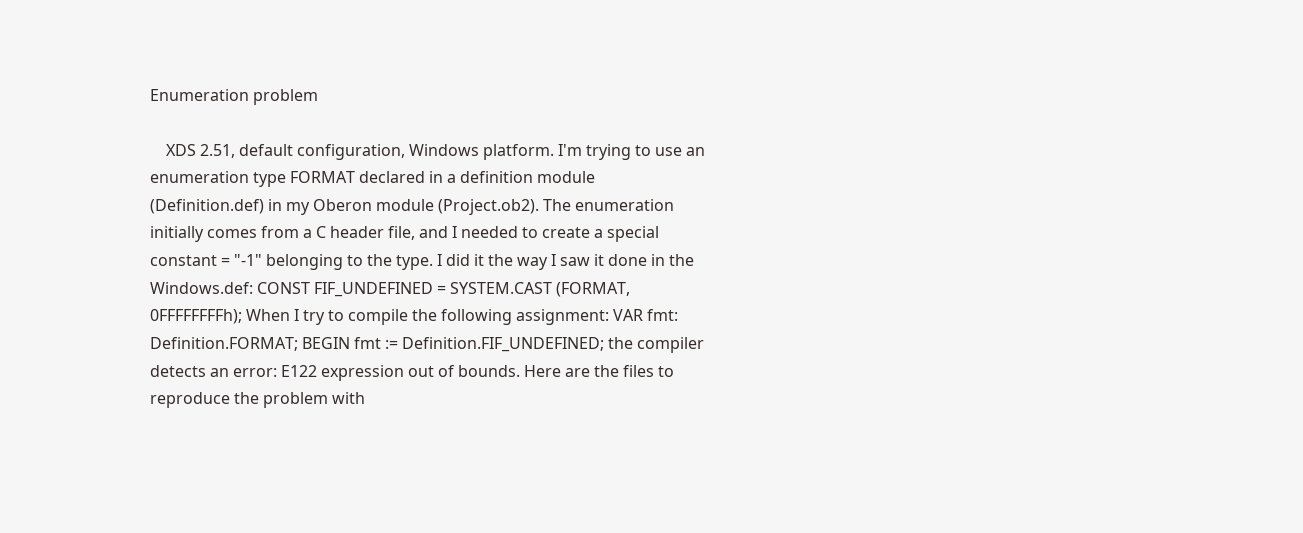Enumeration problem

    XDS 2.51, default configuration, Windows platform. I'm trying to use an enumeration type FORMAT declared in a definition module (Definition.def) in my Oberon module (Project.ob2). The enumeration initially comes from a C header file, and I needed to create a special constant = "-1" belonging to the type. I did it the way I saw it done in the Windows.def: CONST FIF_UNDEFINED = SYSTEM.CAST (FORMAT, 0FFFFFFFFh); When I try to compile the following assignment: VAR fmt: Definition.FORMAT; BEGIN fmt := Definition.FIF_UNDEFINED; the compiler detects an error: E122 expression out of bounds. Here are the files to reproduce the problem with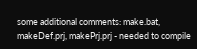some additional comments: make.bat, makeDef.prj, makePrj.prj - needed to compile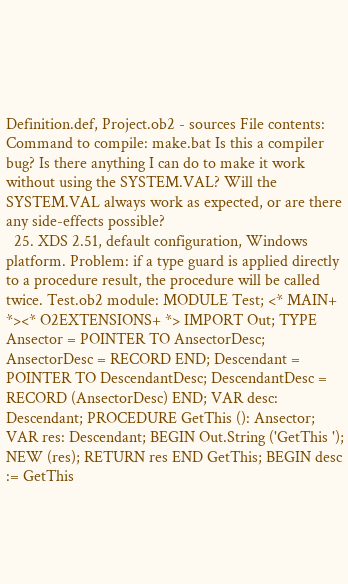Definition.def, Project.ob2 - sources File contents: Command to compile: make.bat Is this a compiler bug? Is there anything I can do to make it work without using the SYSTEM.VAL? Will the SYSTEM.VAL always work as expected, or are there any side-effects possible?
  25. XDS 2.51, default configuration, Windows platform. Problem: if a type guard is applied directly to a procedure result, the procedure will be called twice. Test.ob2 module: MODULE Test; <* MAIN+ *><* O2EXTENSIONS+ *> IMPORT Out; TYPE Ansector = POINTER TO AnsectorDesc; AnsectorDesc = RECORD END; Descendant = POINTER TO DescendantDesc; DescendantDesc = RECORD (AnsectorDesc) END; VAR desc: Descendant; PROCEDURE GetThis (): Ansector; VAR res: Descendant; BEGIN Out.String ('GetThis '); NEW (res); RETURN res END GetThis; BEGIN desc := GetThis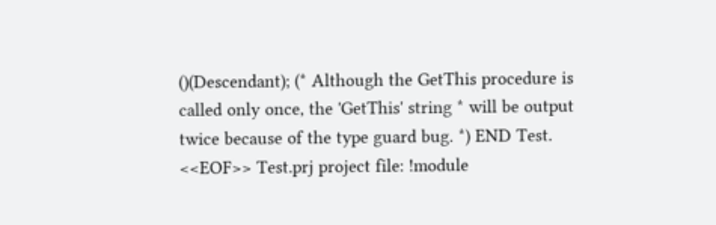()(Descendant); (* Although the GetThis procedure is called only once, the 'GetThis' string * will be output twice because of the type guard bug. *) END Test. <<EOF>> Test.prj project file: !module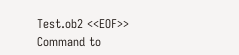Test.ob2 <<EOF>> Command to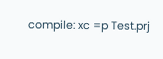compile: xc =p Test.prj